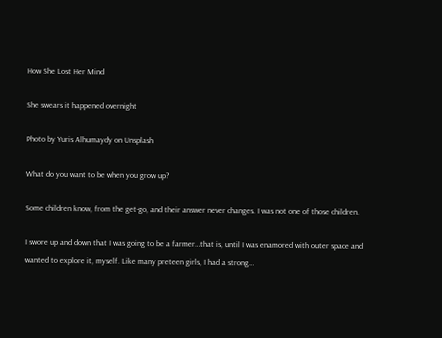How She Lost Her Mind

She swears it happened overnight

Photo by Yuris Alhumaydy on Unsplash

What do you want to be when you grow up?

Some children know, from the get-go, and their answer never changes. I was not one of those children.

I swore up and down that I was going to be a farmer…that is, until I was enamored with outer space and wanted to explore it, myself. Like many preteen girls, I had a strong…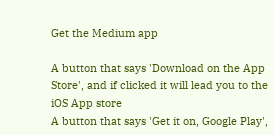Get the Medium app

A button that says 'Download on the App Store', and if clicked it will lead you to the iOS App store
A button that says 'Get it on, Google Play',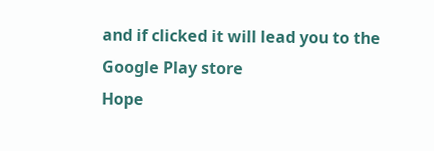and if clicked it will lead you to the Google Play store
Hope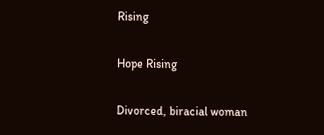Rising

Hope Rising

Divorced, biracial woman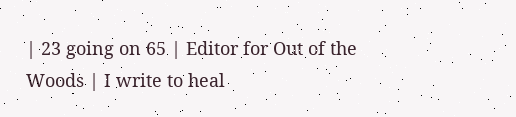| 23 going on 65 | Editor for Out of the Woods | I write to heal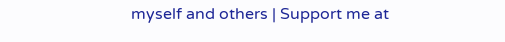myself and others | Support me at